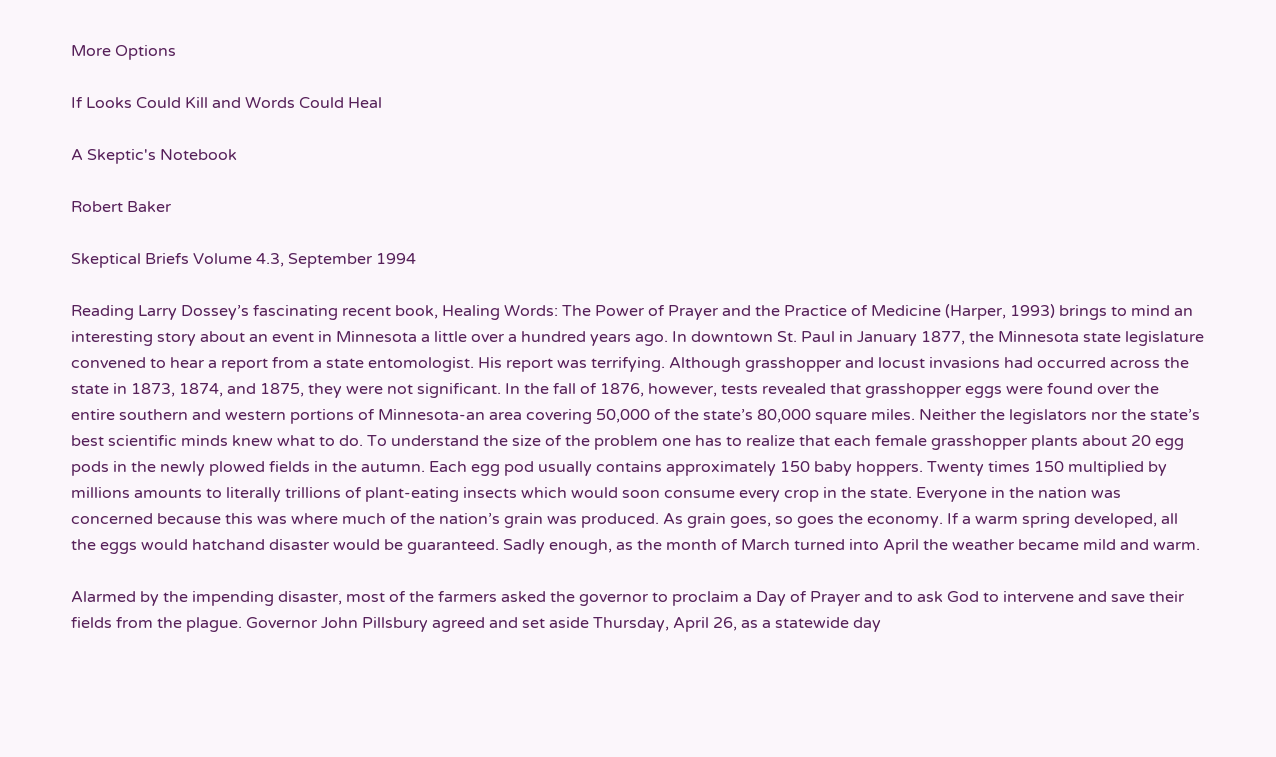More Options

If Looks Could Kill and Words Could Heal

A Skeptic's Notebook

Robert Baker

Skeptical Briefs Volume 4.3, September 1994

Reading Larry Dossey’s fascinating recent book, Healing Words: The Power of Prayer and the Practice of Medicine (Harper, 1993) brings to mind an interesting story about an event in Minnesota a little over a hundred years ago. In downtown St. Paul in January 1877, the Minnesota state legislature convened to hear a report from a state entomologist. His report was terrifying. Although grasshopper and locust invasions had occurred across the state in 1873, 1874, and 1875, they were not significant. In the fall of 1876, however, tests revealed that grasshopper eggs were found over the entire southern and western portions of Minnesota-an area covering 50,000 of the state’s 80,000 square miles. Neither the legislators nor the state’s best scientific minds knew what to do. To understand the size of the problem one has to realize that each female grasshopper plants about 20 egg pods in the newly plowed fields in the autumn. Each egg pod usually contains approximately 150 baby hoppers. Twenty times 150 multiplied by millions amounts to literally trillions of plant-eating insects which would soon consume every crop in the state. Everyone in the nation was concerned because this was where much of the nation’s grain was produced. As grain goes, so goes the economy. If a warm spring developed, all the eggs would hatchand disaster would be guaranteed. Sadly enough, as the month of March turned into April the weather became mild and warm.

Alarmed by the impending disaster, most of the farmers asked the governor to proclaim a Day of Prayer and to ask God to intervene and save their fields from the plague. Governor John Pillsbury agreed and set aside Thursday, April 26, as a statewide day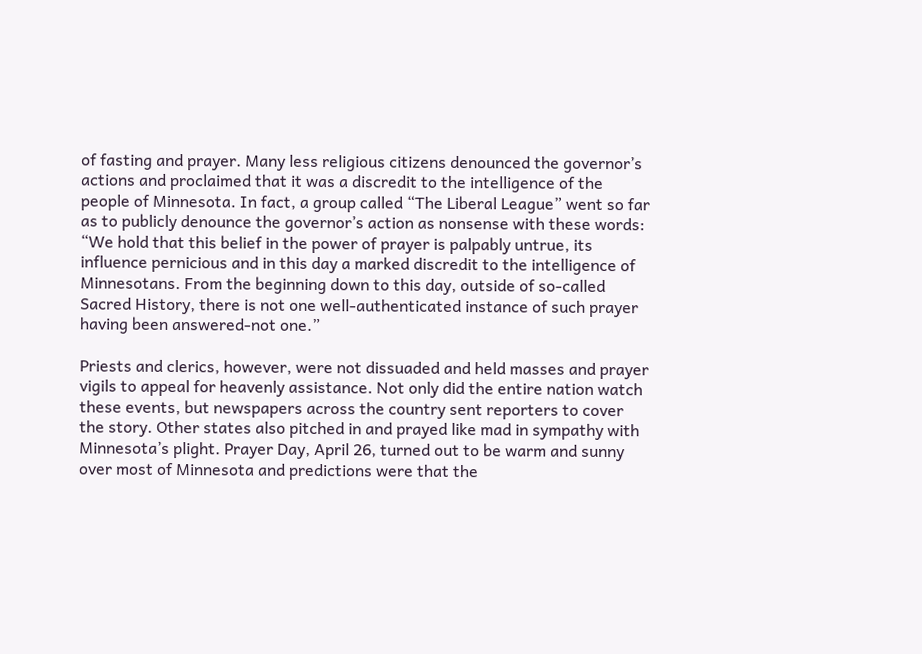of fasting and prayer. Many less religious citizens denounced the governor’s actions and proclaimed that it was a discredit to the intelligence of the people of Minnesota. In fact, a group called “The Liberal League” went so far as to publicly denounce the governor’s action as nonsense with these words: “We hold that this belief in the power of prayer is palpably untrue, its influence pernicious and in this day a marked discredit to the intelligence of Minnesotans. From the beginning down to this day, outside of so-called Sacred History, there is not one well-authenticated instance of such prayer having been answered-not one.”

Priests and clerics, however, were not dissuaded and held masses and prayer vigils to appeal for heavenly assistance. Not only did the entire nation watch these events, but newspapers across the country sent reporters to cover the story. Other states also pitched in and prayed like mad in sympathy with Minnesota’s plight. Prayer Day, April 26, turned out to be warm and sunny over most of Minnesota and predictions were that the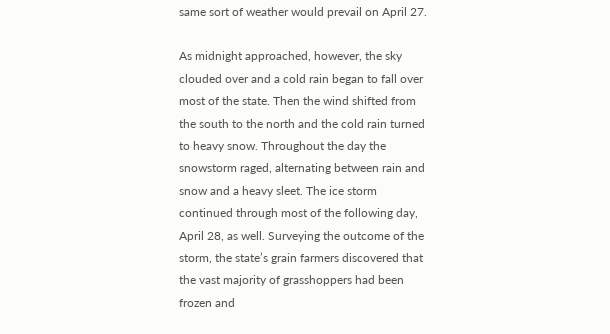same sort of weather would prevail on April 27.

As midnight approached, however, the sky clouded over and a cold rain began to fall over most of the state. Then the wind shifted from the south to the north and the cold rain turned to heavy snow. Throughout the day the snowstorm raged, alternating between rain and snow and a heavy sleet. The ice storm continued through most of the following day, April 28, as well. Surveying the outcome of the storm, the state’s grain farmers discovered that the vast majority of grasshoppers had been frozen and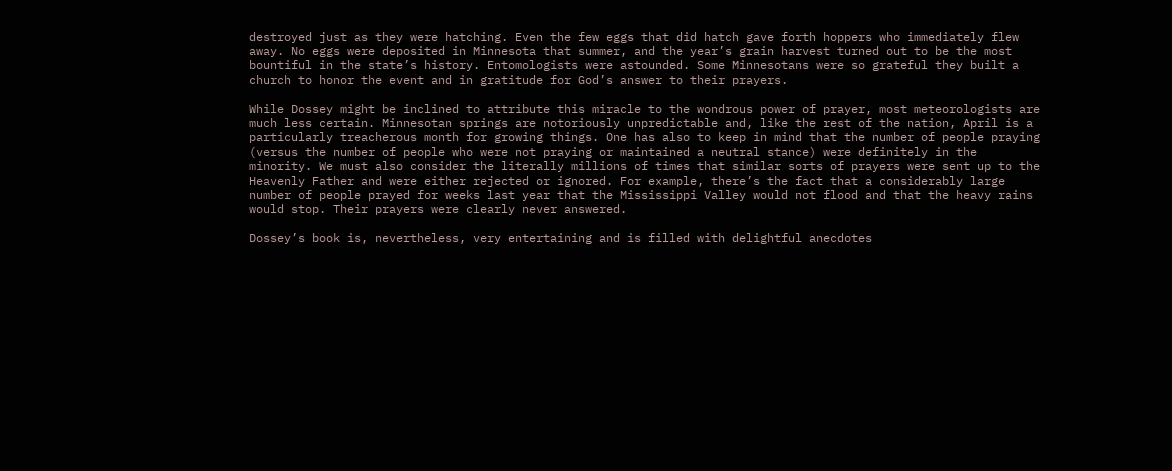destroyed just as they were hatching. Even the few eggs that did hatch gave forth hoppers who immediately flew away. No eggs were deposited in Minnesota that summer, and the year’s grain harvest turned out to be the most bountiful in the state’s history. Entomologists were astounded. Some Minnesotans were so grateful they built a church to honor the event and in gratitude for God’s answer to their prayers.

While Dossey might be inclined to attribute this miracle to the wondrous power of prayer, most meteorologists are much less certain. Minnesotan springs are notoriously unpredictable and, like the rest of the nation, April is a particularly treacherous month for growing things. One has also to keep in mind that the number of people praying (versus the number of people who were not praying or maintained a neutral stance) were definitely in the minority. We must also consider the literally millions of times that similar sorts of prayers were sent up to the Heavenly Father and were either rejected or ignored. For example, there’s the fact that a considerably large number of people prayed for weeks last year that the Mississippi Valley would not flood and that the heavy rains would stop. Their prayers were clearly never answered.

Dossey’s book is, nevertheless, very entertaining and is filled with delightful anecdotes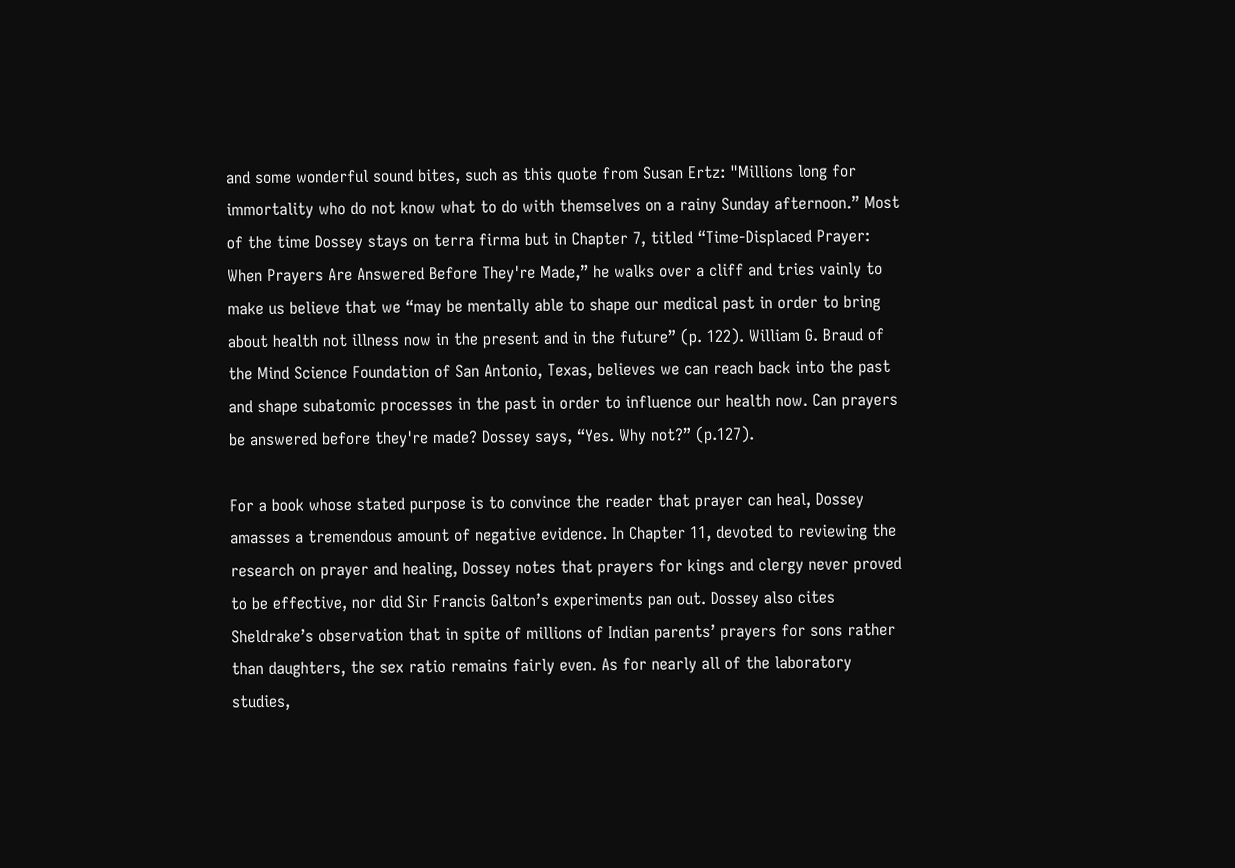and some wonderful sound bites, such as this quote from Susan Ertz: "Millions long for immortality who do not know what to do with themselves on a rainy Sunday afternoon.” Most of the time Dossey stays on terra firma but in Chapter 7, titled “Time-Displaced Prayer: When Prayers Are Answered Before They're Made,” he walks over a cliff and tries vainly to make us believe that we “may be mentally able to shape our medical past in order to bring about health not illness now in the present and in the future” (p. 122). William G. Braud of the Mind Science Foundation of San Antonio, Texas, believes we can reach back into the past and shape subatomic processes in the past in order to influence our health now. Can prayers be answered before they're made? Dossey says, “Yes. Why not?” (p.127).

For a book whose stated purpose is to convince the reader that prayer can heal, Dossey amasses a tremendous amount of negative evidence. In Chapter 11, devoted to reviewing the research on prayer and healing, Dossey notes that prayers for kings and clergy never proved to be effective, nor did Sir Francis Galton’s experiments pan out. Dossey also cites Sheldrake’s observation that in spite of millions of Indian parents’ prayers for sons rather than daughters, the sex ratio remains fairly even. As for nearly all of the laboratory studies,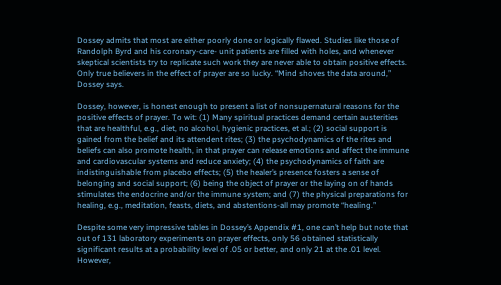Dossey admits that most are either poorly done or logically flawed. Studies like those of Randolph Byrd and his coronary-care- unit patients are filled with holes, and whenever skeptical scientists try to replicate such work they are never able to obtain positive effects. Only true believers in the effect of prayer are so lucky. “Mind shoves the data around,” Dossey says.

Dossey, however, is honest enough to present a list of nonsupernatural reasons for the positive effects of prayer. To wit: (1) Many spiritual practices demand certain austerities that are healthful, e.g., diet, no alcohol, hygienic practices, et al.; (2) social support is gained from the belief and its attendent rites; (3) the psychodynamics of the rites and beliefs can also promote health, in that prayer can release emotions and affect the immune and cardiovascular systems and reduce anxiety; (4) the psychodynamics of faith are indistinguishable from placebo effects; (5) the healer’s presence fosters a sense of belonging and social support; (6) being the object of prayer or the laying on of hands stimulates the endocrine and/or the immune system; and (7) the physical preparations for healing, e.g., meditation, feasts, diets, and abstentions-all may promote “healing.”

Despite some very impressive tables in Dossey’s Appendix #1, one can’t help but note that out of 131 laboratory experiments on prayer effects, only 56 obtained statistically significant results at a probability level of .05 or better, and only 21 at the .01 level. However,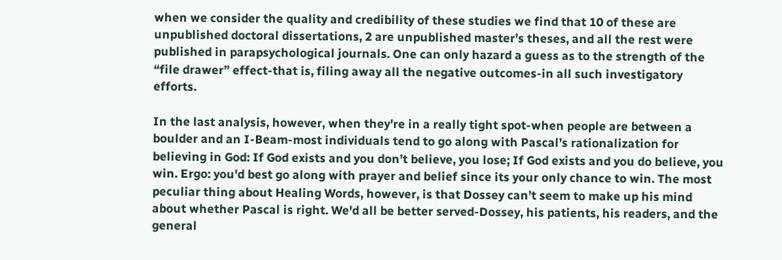when we consider the quality and credibility of these studies we find that 10 of these are unpublished doctoral dissertations, 2 are unpublished master’s theses, and all the rest were published in parapsychological journals. One can only hazard a guess as to the strength of the “file drawer” effect-that is, filing away all the negative outcomes-in all such investigatory efforts.

In the last analysis, however, when they're in a really tight spot-when people are between a boulder and an I-Beam-most individuals tend to go along with Pascal’s rationalization for believing in God: If God exists and you don’t believe, you lose; If God exists and you do believe, you win. Ergo: you'd best go along with prayer and belief since its your only chance to win. The most peculiar thing about Healing Words, however, is that Dossey can’t seem to make up his mind about whether Pascal is right. We'd all be better served-Dossey, his patients, his readers, and the general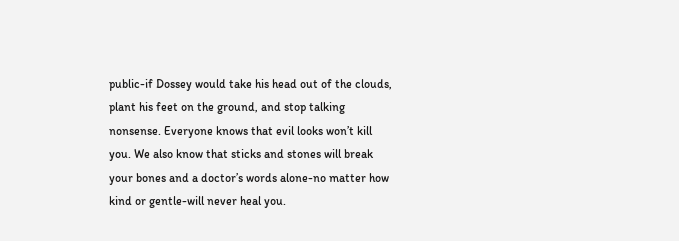public-if Dossey would take his head out of the clouds, plant his feet on the ground, and stop talking nonsense. Everyone knows that evil looks won’t kill you. We also know that sticks and stones will break your bones and a doctor’s words alone-no matter how kind or gentle-will never heal you.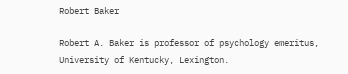Robert Baker

Robert A. Baker is professor of psychology emeritus, University of Kentucky, Lexington.